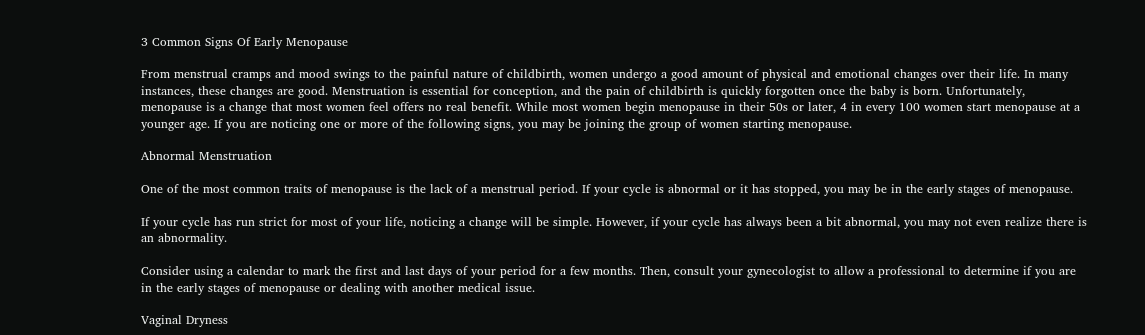3 Common Signs Of Early Menopause

From menstrual cramps and mood swings to the painful nature of childbirth, women undergo a good amount of physical and emotional changes over their life. In many instances, these changes are good. Menstruation is essential for conception, and the pain of childbirth is quickly forgotten once the baby is born. Unfortunately, menopause is a change that most women feel offers no real benefit. While most women begin menopause in their 50s or later, 4 in every 100 women start menopause at a younger age. If you are noticing one or more of the following signs, you may be joining the group of women starting menopause.

Abnormal Menstruation

One of the most common traits of menopause is the lack of a menstrual period. If your cycle is abnormal or it has stopped, you may be in the early stages of menopause.

If your cycle has run strict for most of your life, noticing a change will be simple. However, if your cycle has always been a bit abnormal, you may not even realize there is an abnormality.

Consider using a calendar to mark the first and last days of your period for a few months. Then, consult your gynecologist to allow a professional to determine if you are in the early stages of menopause or dealing with another medical issue.

Vaginal Dryness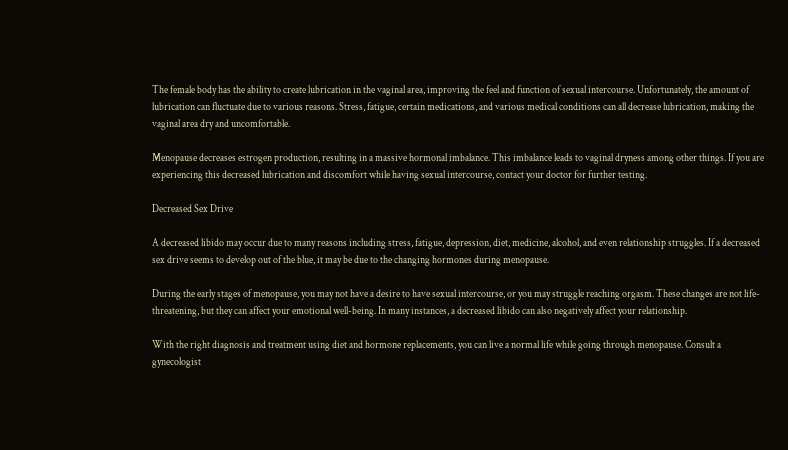The female body has the ability to create lubrication in the vaginal area, improving the feel and function of sexual intercourse. Unfortunately, the amount of lubrication can fluctuate due to various reasons. Stress, fatigue, certain medications, and various medical conditions can all decrease lubrication, making the vaginal area dry and uncomfortable.

Menopause decreases estrogen production, resulting in a massive hormonal imbalance. This imbalance leads to vaginal dryness among other things. If you are experiencing this decreased lubrication and discomfort while having sexual intercourse, contact your doctor for further testing.

Decreased Sex Drive

A decreased libido may occur due to many reasons including stress, fatigue, depression, diet, medicine, alcohol, and even relationship struggles. If a decreased sex drive seems to develop out of the blue, it may be due to the changing hormones during menopause.

During the early stages of menopause, you may not have a desire to have sexual intercourse, or you may struggle reaching orgasm. These changes are not life-threatening, but they can affect your emotional well-being. In many instances, a decreased libido can also negatively affect your relationship.

With the right diagnosis and treatment using diet and hormone replacements, you can live a normal life while going through menopause. Consult a gynecologist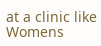at a clinic like Womens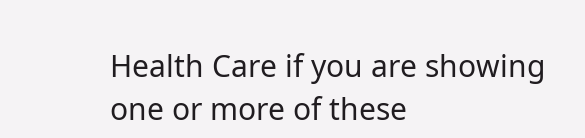Health Care if you are showing one or more of these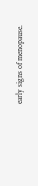early signs of menopause.